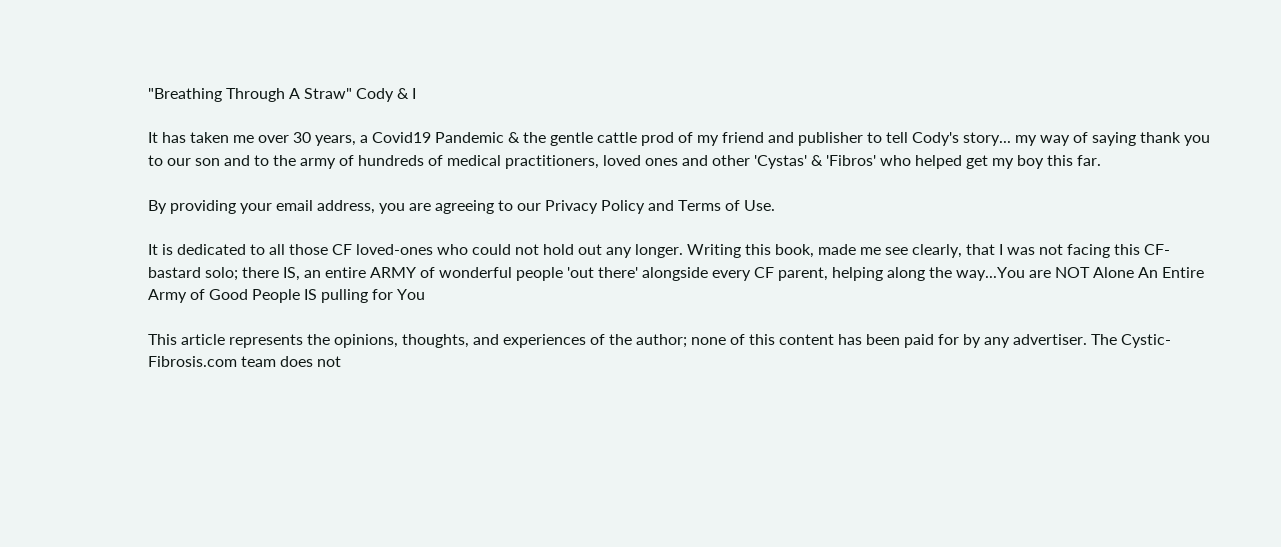"Breathing Through A Straw" Cody & I

It has taken me over 30 years, a Covid19 Pandemic & the gentle cattle prod of my friend and publisher to tell Cody's story... my way of saying thank you to our son and to the army of hundreds of medical practitioners, loved ones and other 'Cystas' & 'Fibros' who helped get my boy this far.

By providing your email address, you are agreeing to our Privacy Policy and Terms of Use.

It is dedicated to all those CF loved-ones who could not hold out any longer. Writing this book, made me see clearly, that I was not facing this CF-bastard solo; there IS, an entire ARMY of wonderful people 'out there' alongside every CF parent, helping along the way...You are NOT Alone An Entire Army of Good People IS pulling for You

This article represents the opinions, thoughts, and experiences of the author; none of this content has been paid for by any advertiser. The Cystic-Fibrosis.com team does not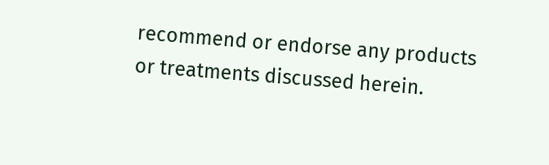recommend or endorse any products or treatments discussed herein.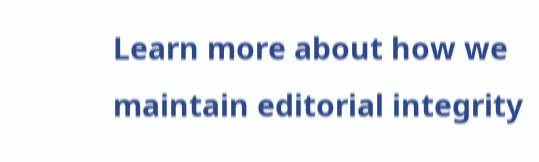Learn more about how we maintain editorial integrity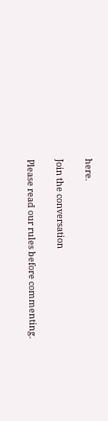here.

Join the conversation

Please read our rules before commenting.